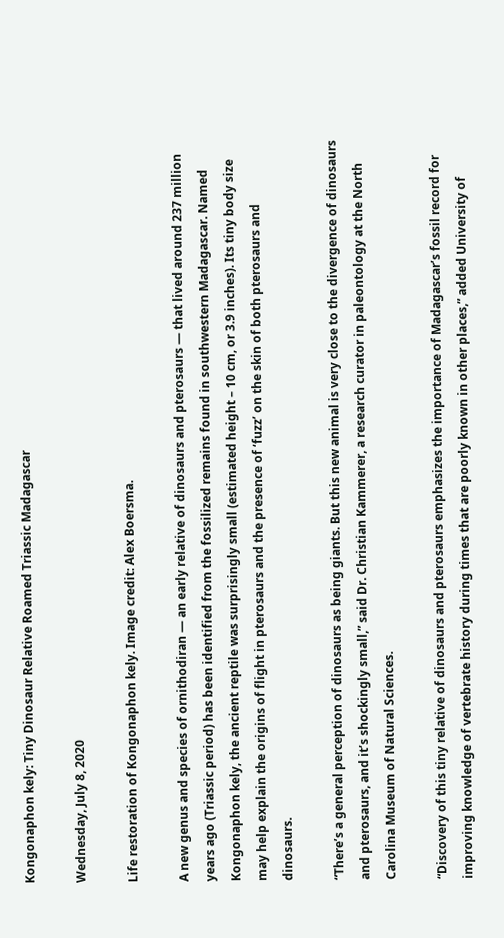Kongonaphon kely: Tiny Dinosaur Relative Roamed Triassic Madagascar

Wednesday, July 8, 2020

Life restoration of Kongonaphon kely. Image credit: Alex Boersma.

A new genus and species of ornithodiran — an early relative of dinosaurs and pterosaurs — that lived around 237 million years ago (Triassic period) has been identified from the fossilized remains found in southwestern Madagascar. Named Kongonaphon kely, the ancient reptile was surprisingly small (estimated height – 10 cm, or 3.9 inches). Its tiny body size may help explain the origins of flight in pterosaurs and the presence of ‘fuzz’ on the skin of both pterosaurs and dinosaurs.

“There’s a general perception of dinosaurs as being giants. But this new animal is very close to the divergence of dinosaurs and pterosaurs, and it’s shockingly small,” said Dr. Christian Kammerer, a research curator in paleontology at the North Carolina Museum of Natural Sciences.

“Discovery of this tiny relative of dinosaurs and pterosaurs emphasizes the importance of Madagascar’s fossil record for improving knowledge of vertebrate history during times that are poorly known in other places,” added University of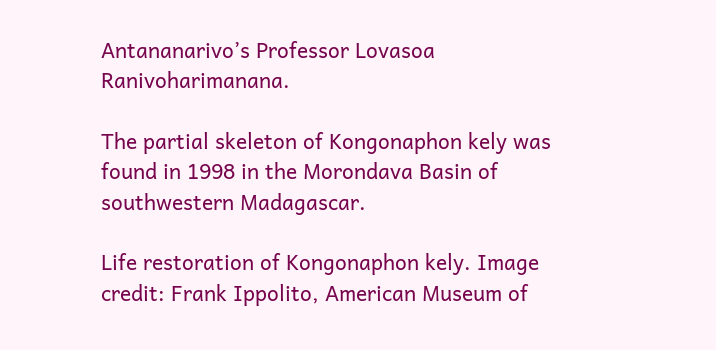Antananarivo’s Professor Lovasoa Ranivoharimanana.

The partial skeleton of Kongonaphon kely was found in 1998 in the Morondava Basin of southwestern Madagascar.

Life restoration of Kongonaphon kely. Image credit: Frank Ippolito, American Museum of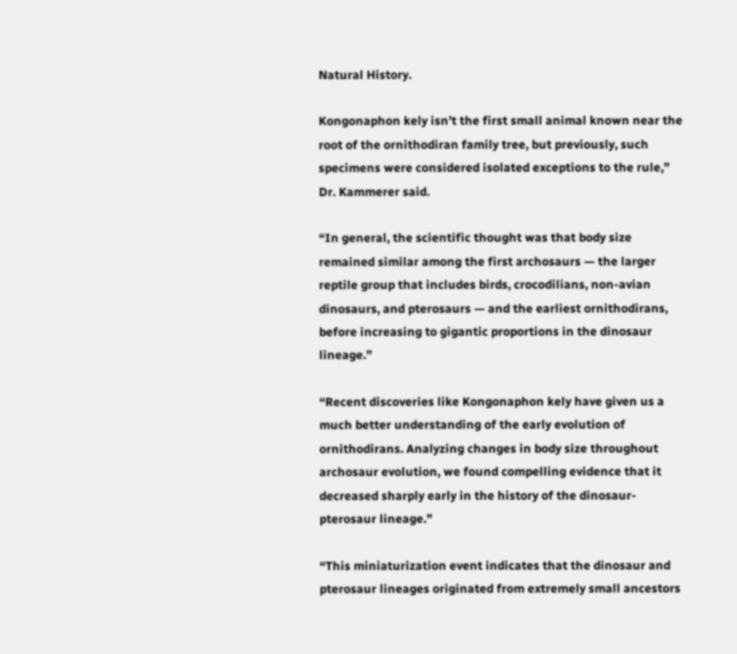Natural History.

Kongonaphon kely isn’t the first small animal known near the root of the ornithodiran family tree, but previously, such specimens were considered isolated exceptions to the rule,” Dr. Kammerer said.

“In general, the scientific thought was that body size remained similar among the first archosaurs — the larger reptile group that includes birds, crocodilians, non-avian dinosaurs, and pterosaurs — and the earliest ornithodirans, before increasing to gigantic proportions in the dinosaur lineage.”

“Recent discoveries like Kongonaphon kely have given us a much better understanding of the early evolution of ornithodirans. Analyzing changes in body size throughout archosaur evolution, we found compelling evidence that it decreased sharply early in the history of the dinosaur-pterosaur lineage.”

“This miniaturization event indicates that the dinosaur and pterosaur lineages originated from extremely small ancestors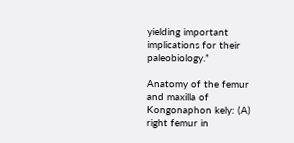yielding important implications for their paleobiology.”

Anatomy of the femur and maxilla of Kongonaphon kely: (A) right femur in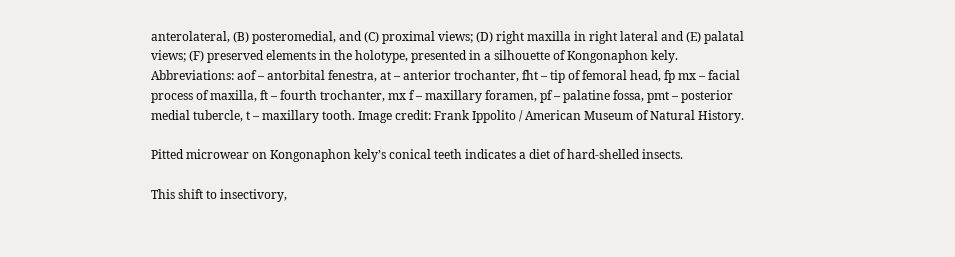anterolateral, (B) posteromedial, and (C) proximal views; (D) right maxilla in right lateral and (E) palatal views; (F) preserved elements in the holotype, presented in a silhouette of Kongonaphon kely. Abbreviations: aof – antorbital fenestra, at – anterior trochanter, fht – tip of femoral head, fp mx – facial process of maxilla, ft – fourth trochanter, mx f – maxillary foramen, pf – palatine fossa, pmt – posterior medial tubercle, t – maxillary tooth. Image credit: Frank Ippolito / American Museum of Natural History.

Pitted microwear on Kongonaphon kely’s conical teeth indicates a diet of hard-shelled insects.

This shift to insectivory,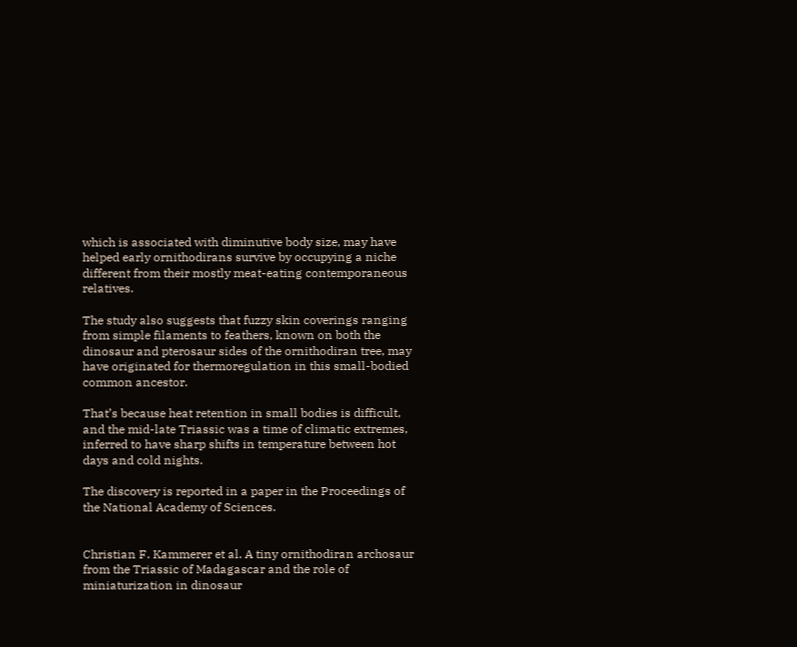which is associated with diminutive body size, may have helped early ornithodirans survive by occupying a niche different from their mostly meat-eating contemporaneous relatives.

The study also suggests that fuzzy skin coverings ranging from simple filaments to feathers, known on both the dinosaur and pterosaur sides of the ornithodiran tree, may have originated for thermoregulation in this small-bodied common ancestor.

That’s because heat retention in small bodies is difficult, and the mid-late Triassic was a time of climatic extremes, inferred to have sharp shifts in temperature between hot days and cold nights.

The discovery is reported in a paper in the Proceedings of the National Academy of Sciences.


Christian F. Kammerer et al. A tiny ornithodiran archosaur from the Triassic of Madagascar and the role of miniaturization in dinosaur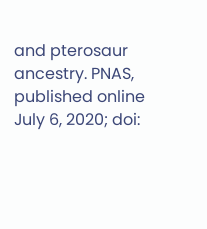and pterosaur ancestry. PNAS, published online July 6, 2020; doi: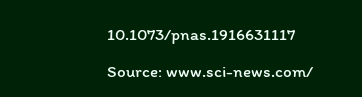10.1073/pnas.1916631117

Source: www.sci-news.com/